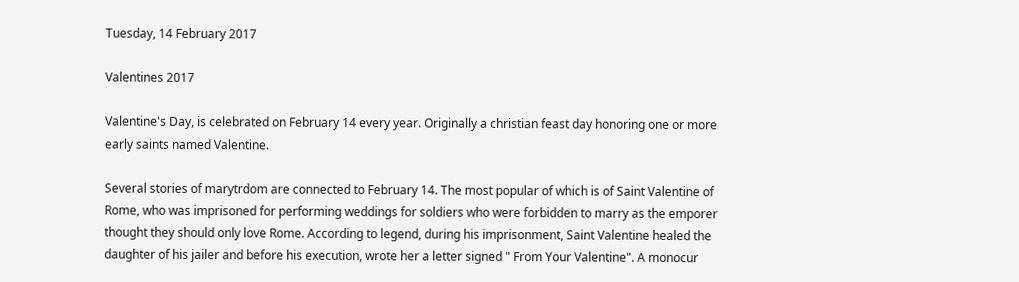Tuesday, 14 February 2017

Valentines 2017

Valentine's Day, is celebrated on February 14 every year. Originally a christian feast day honoring one or more early saints named Valentine.

Several stories of marytrdom are connected to February 14. The most popular of which is of Saint Valentine of Rome, who was imprisoned for performing weddings for soldiers who were forbidden to marry as the emporer thought they should only love Rome. According to legend, during his imprisonment, Saint Valentine healed the daughter of his jailer and before his execution, wrote her a letter signed " From Your Valentine". A monocur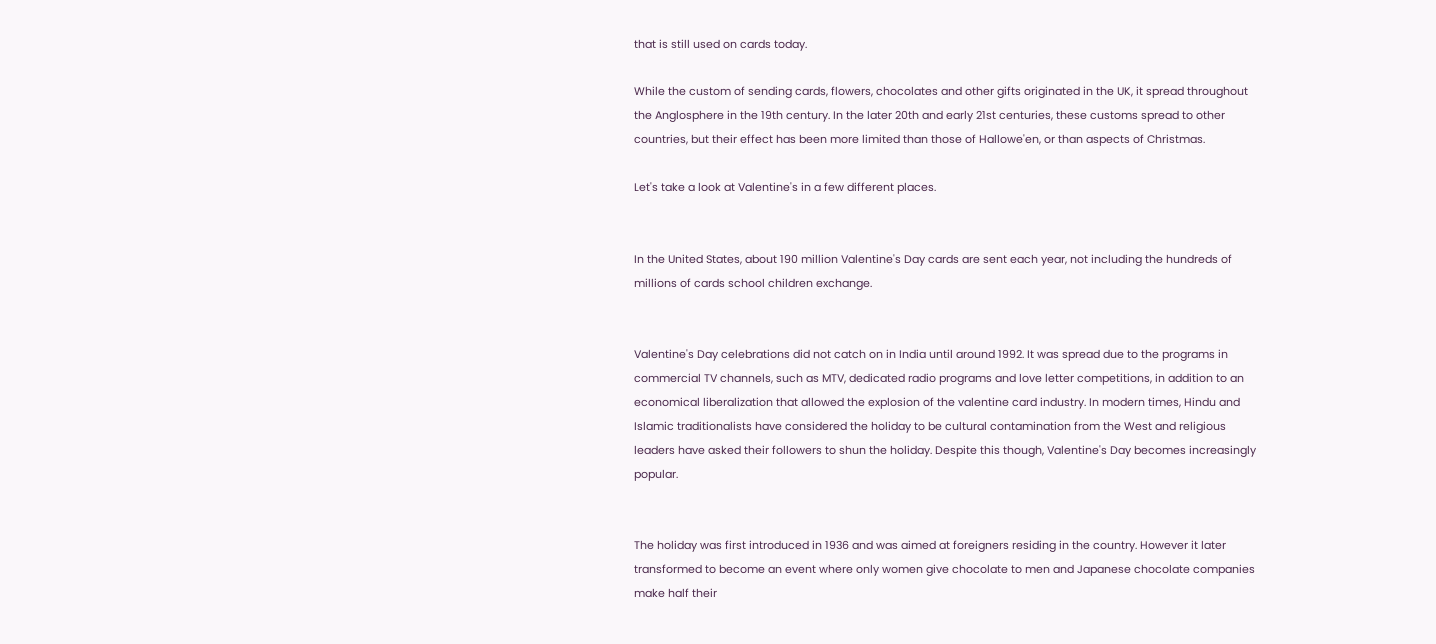that is still used on cards today.

While the custom of sending cards, flowers, chocolates and other gifts originated in the UK, it spread throughout the Anglosphere in the 19th century. In the later 20th and early 21st centuries, these customs spread to other countries, but their effect has been more limited than those of Hallowe'en, or than aspects of Christmas.

Let's take a look at Valentine's in a few different places.


In the United States, about 190 million Valentine's Day cards are sent each year, not including the hundreds of millions of cards school children exchange.


Valentine's Day celebrations did not catch on in India until around 1992. It was spread due to the programs in commercial TV channels, such as MTV, dedicated radio programs and love letter competitions, in addition to an economical liberalization that allowed the explosion of the valentine card industry. In modern times, Hindu and Islamic traditionalists have considered the holiday to be cultural contamination from the West and religious leaders have asked their followers to shun the holiday. Despite this though, Valentine's Day becomes increasingly popular.


The holiday was first introduced in 1936 and was aimed at foreigners residing in the country. However it later transformed to become an event where only women give chocolate to men and Japanese chocolate companies make half their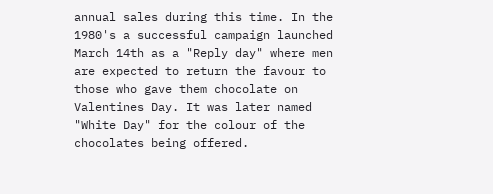annual sales during this time. In the 1980's a successful campaign launched March 14th as a "Reply day" where men are expected to return the favour to those who gave them chocolate on Valentines Day. It was later named "White Day" for the colour of the chocolates being offered.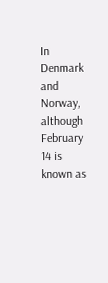In Denmark and Norway, although February 14 is known as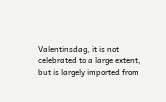Valentinsdag, it is not celebrated to a large extent, but is largely imported from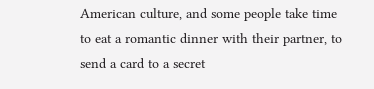American culture, and some people take time to eat a romantic dinner with their partner, to send a card to a secret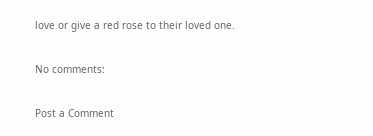love or give a red rose to their loved one.

No comments:

Post a Comment